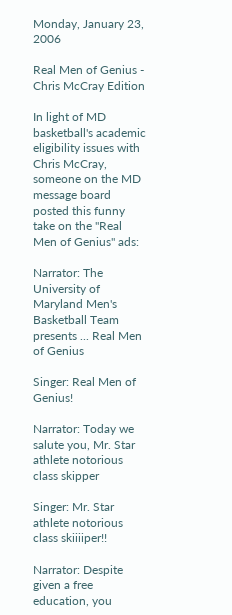Monday, January 23, 2006

Real Men of Genius - Chris McCray Edition

In light of MD basketball's academic eligibility issues with Chris McCray, someone on the MD message board posted this funny take on the "Real Men of Genius" ads:

Narrator: The University of Maryland Men's Basketball Team presents ... Real Men of Genius

Singer: Real Men of Genius!

Narrator: Today we salute you, Mr. Star athlete notorious class skipper

Singer: Mr. Star athlete notorious class skiiiiper!!

Narrator: Despite given a free education, you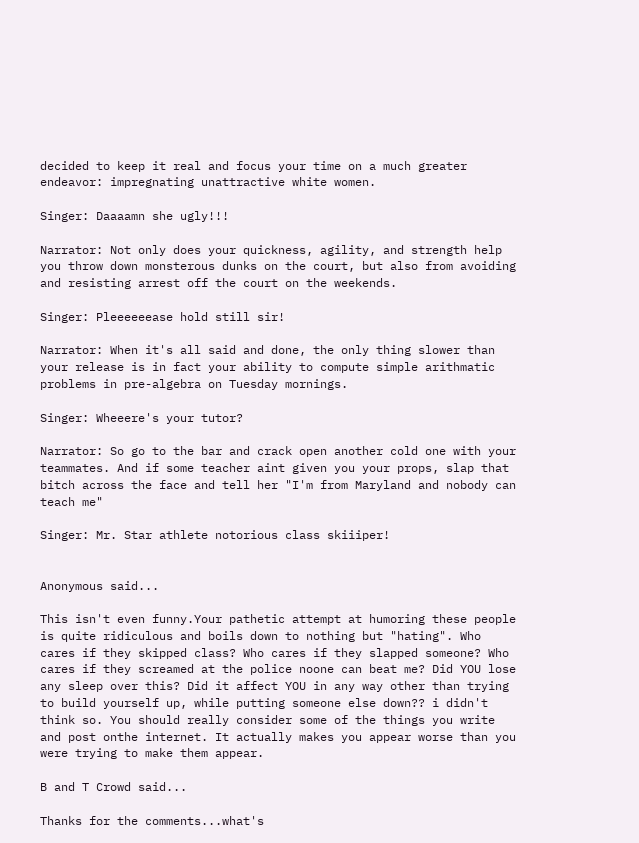decided to keep it real and focus your time on a much greater endeavor: impregnating unattractive white women.

Singer: Daaaamn she ugly!!!

Narrator: Not only does your quickness, agility, and strength help you throw down monsterous dunks on the court, but also from avoiding and resisting arrest off the court on the weekends.

Singer: Pleeeeeease hold still sir!

Narrator: When it's all said and done, the only thing slower than your release is in fact your ability to compute simple arithmatic problems in pre-algebra on Tuesday mornings.

Singer: Wheeere's your tutor?

Narrator: So go to the bar and crack open another cold one with your teammates. And if some teacher aint given you your props, slap that bitch across the face and tell her "I'm from Maryland and nobody can teach me"

Singer: Mr. Star athlete notorious class skiiiper!


Anonymous said...

This isn't even funny.Your pathetic attempt at humoring these people is quite ridiculous and boils down to nothing but "hating". Who cares if they skipped class? Who cares if they slapped someone? Who cares if they screamed at the police noone can beat me? Did YOU lose any sleep over this? Did it affect YOU in any way other than trying to build yourself up, while putting someone else down?? i didn't think so. You should really consider some of the things you write and post onthe internet. It actually makes you appear worse than you were trying to make them appear.

B and T Crowd said...

Thanks for the comments...what's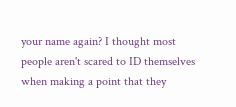your name again? I thought most people aren't scared to ID themselves when making a point that they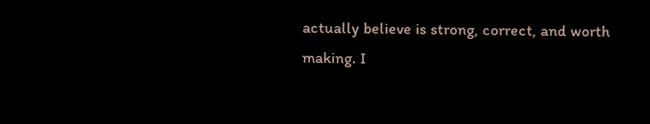actually believe is strong, correct, and worth making. I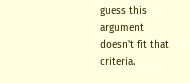guess this argument doesn't fit that criteria.